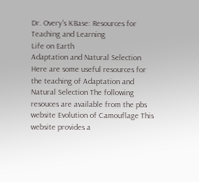Dr. Overy's KBase: Resources for Teaching and Learning
Life on Earth
Adaptation and Natural Selection
Here are some useful resources for the teaching of Adaptation and Natural Selection The following resouces are available from the pbs website Evolution of Camouflage This website provides a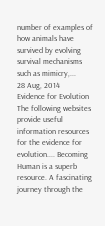number of examples of how animals have survived by evolving survival mechanisms such as mimicry,...
28 Aug, 2014
Evidence for Evolution
The following websites provide useful information resources for the evidence for evolution.... Becoming Human is a superb resource. A fascinating journey through the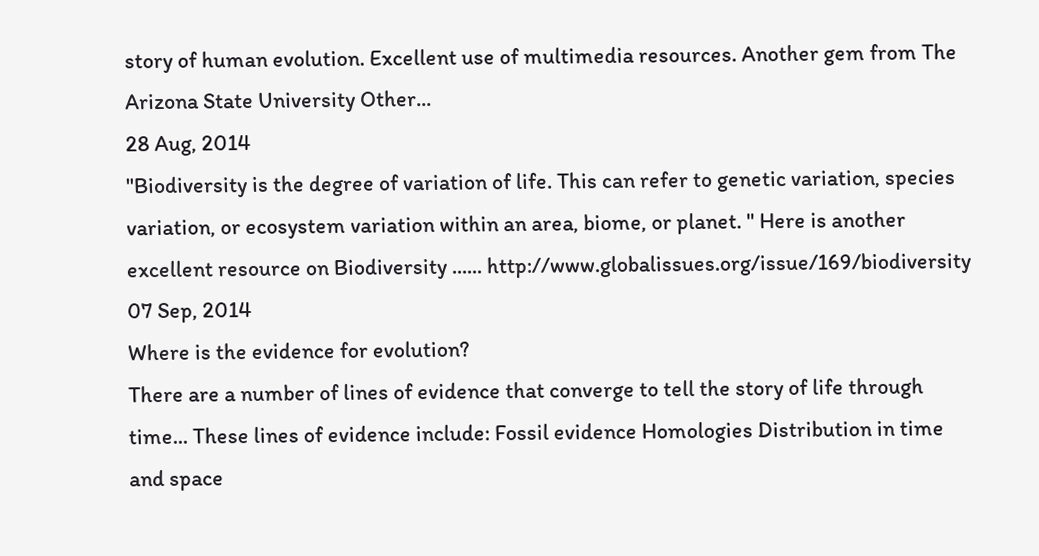story of human evolution. Excellent use of multimedia resources. Another gem from The Arizona State University Other...
28 Aug, 2014
"Biodiversity is the degree of variation of life. This can refer to genetic variation, species variation, or ecosystem variation within an area, biome, or planet. " Here is another excellent resource on Biodiversity ...... http://www.globalissues.org/issue/169/biodiversity
07 Sep, 2014
Where is the evidence for evolution?
There are a number of lines of evidence that converge to tell the story of life through time... These lines of evidence include: Fossil evidence Homologies Distribution in time and space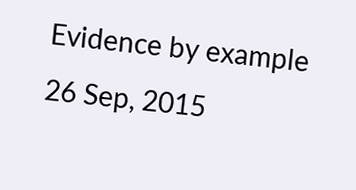Evidence by example
26 Sep, 2015